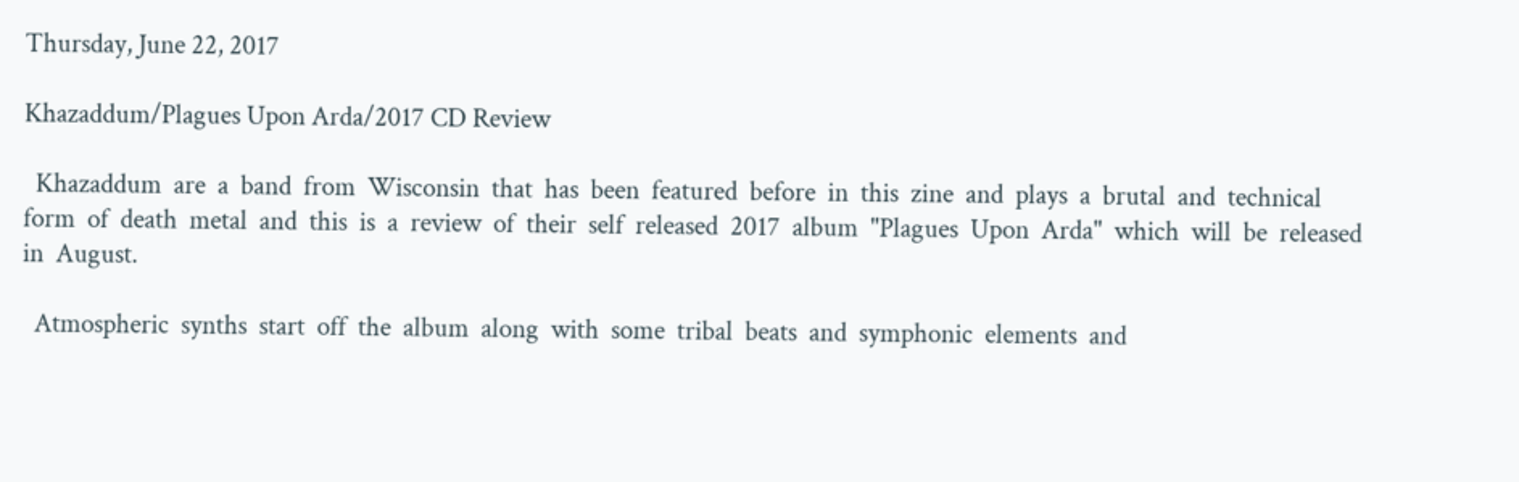Thursday, June 22, 2017

Khazaddum/Plagues Upon Arda/2017 CD Review

  Khazaddum  are  a  band  from  Wisconsin  that  has  been  featured  before  in  this  zine  and  plays  a  brutal  and  technical  form  of  death  metal  and  this  is  a  review  of  their  self  released  2017  album  "Plagues  Upon  Arda"  which  will  be  released  in  August.

  Atmospheric  synths  start  off  the  album  along  with  some  tribal  beats  and  symphonic  elements  and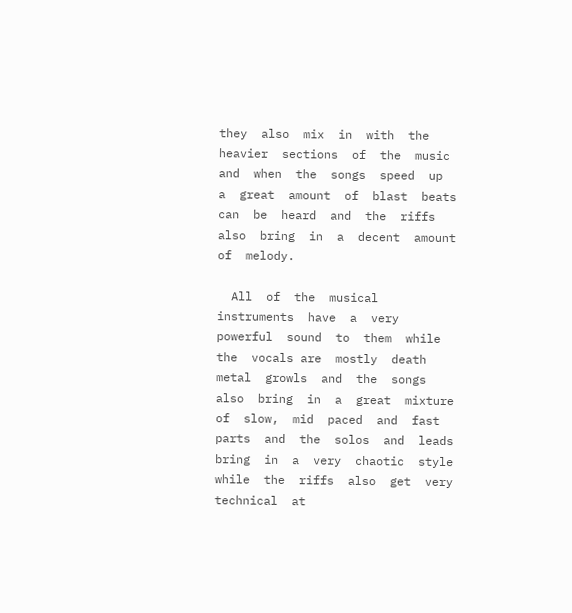they  also  mix  in  with  the  heavier  sections  of  the  music  and  when  the  songs  speed  up  a  great  amount  of  blast  beats  can  be  heard  and  the  riffs  also  bring  in  a  decent  amount  of  melody.

  All  of  the  musical  instruments  have  a  very  powerful  sound  to  them  while  the  vocals are  mostly  death  metal  growls  and  the  songs  also  bring  in  a  great  mixture  of  slow,  mid  paced  and  fast  parts  and  the  solos  and  leads  bring  in  a  very  chaotic  style  while  the  riffs  also  get  very  technical  at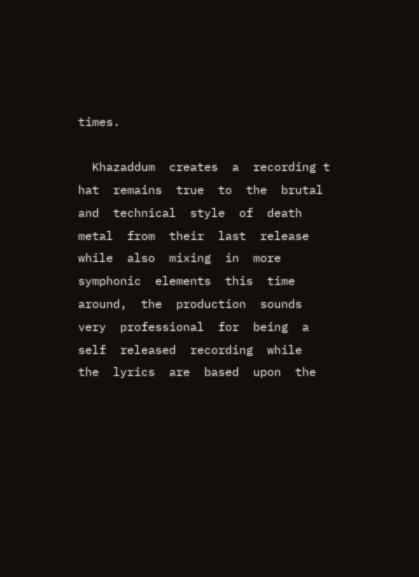times.

  Khazaddum  creates  a  recording t hat  remains  true  to  the  brutal  and  technical  style  of  death  metal  from  their  last  release  while  also  mixing  in  more  symphonic  elements  this  time  around,  the  production  sounds  very  professional  for  being  a  self  released  recording  while  the  lyrics  are  based  upon  the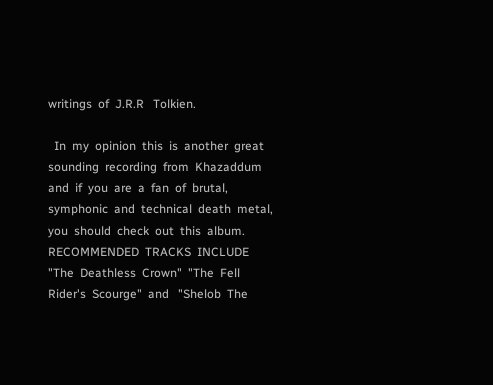writings  of  J.R.R   Tolkien.

  In  my  opinion  this  is  another  great  sounding  recording  from  Khazaddum  and  if  you  are  a  fan  of  brutal,  symphonic  and  technical  death  metal,  you  should  check  out  this  album.  RECOMMENDED  TRACKS  INCLUDE  "The  Deathless  Crown"  "The  Fell  Rider's  Scourge"  and   "Shelob  The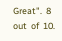Great".  8  out  of  10.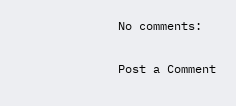No comments:

Post a Comment